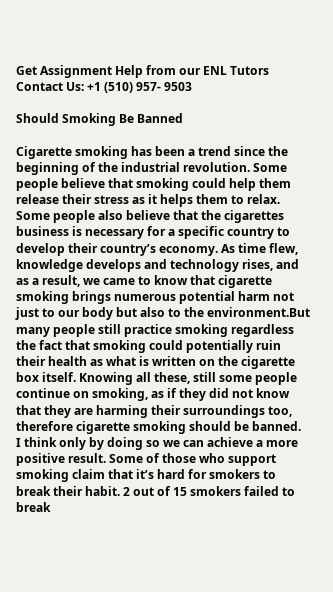Get Assignment Help from our ENL Tutors
Contact Us: +1 (510) 957- 9503

Should Smoking Be Banned

Cigarette smoking has been a trend since the beginning of the industrial revolution. Some people believe that smoking could help them release their stress as it helps them to relax. Some people also believe that the cigarettes business is necessary for a specific country to develop their country’s economy. As time flew, knowledge develops and technology rises, and as a result, we came to know that cigarette smoking brings numerous potential harm not just to our body but also to the environment.But many people still practice smoking regardless the fact that smoking could potentially ruin their health as what is written on the cigarette box itself. Knowing all these, still some people continue on smoking, as if they did not know that they are harming their surroundings too, therefore cigarette smoking should be banned.
I think only by doing so we can achieve a more positive result. Some of those who support smoking claim that it’s hard for smokers to break their habit. 2 out of 15 smokers failed to break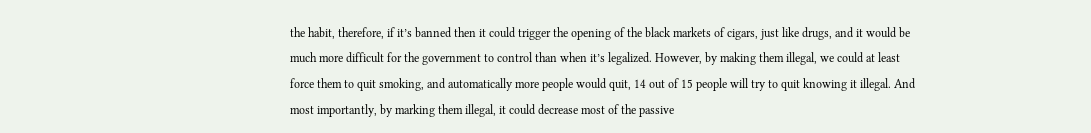the habit, therefore, if it’s banned then it could trigger the opening of the black markets of cigars, just like drugs, and it would be much more difficult for the government to control than when it’s legalized. However, by making them illegal, we could at least force them to quit smoking, and automatically more people would quit, 14 out of 15 people will try to quit knowing it illegal. And most importantly, by marking them illegal, it could decrease most of the passive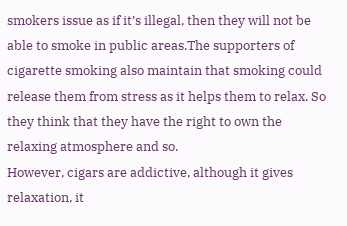smokers issue as if it’s illegal, then they will not be able to smoke in public areas.The supporters of cigarette smoking also maintain that smoking could release them from stress as it helps them to relax. So they think that they have the right to own the relaxing atmosphere and so.
However, cigars are addictive, although it gives relaxation, it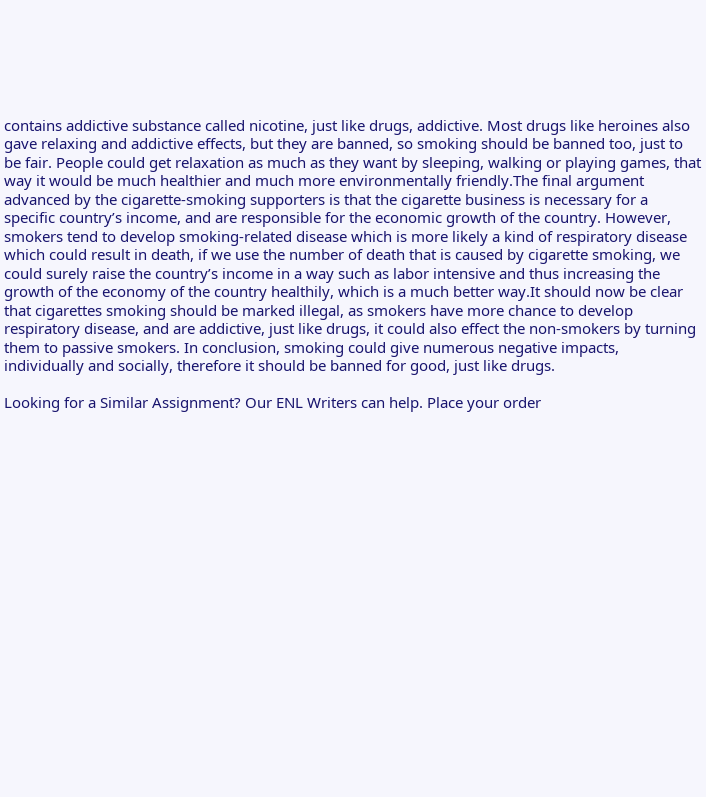contains addictive substance called nicotine, just like drugs, addictive. Most drugs like heroines also gave relaxing and addictive effects, but they are banned, so smoking should be banned too, just to be fair. People could get relaxation as much as they want by sleeping, walking or playing games, that way it would be much healthier and much more environmentally friendly.The final argument advanced by the cigarette-smoking supporters is that the cigarette business is necessary for a specific country’s income, and are responsible for the economic growth of the country. However, smokers tend to develop smoking-related disease which is more likely a kind of respiratory disease which could result in death, if we use the number of death that is caused by cigarette smoking, we could surely raise the country’s income in a way such as labor intensive and thus increasing the growth of the economy of the country healthily, which is a much better way.It should now be clear that cigarettes smoking should be marked illegal, as smokers have more chance to develop respiratory disease, and are addictive, just like drugs, it could also effect the non-smokers by turning them to passive smokers. In conclusion, smoking could give numerous negative impacts, individually and socially, therefore it should be banned for good, just like drugs.

Looking for a Similar Assignment? Our ENL Writers can help. Place your order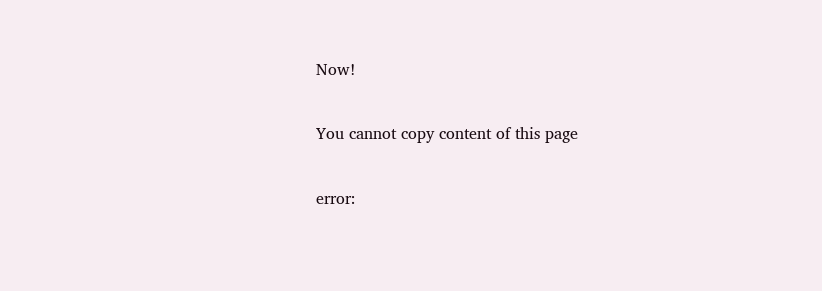Now!

You cannot copy content of this page

error: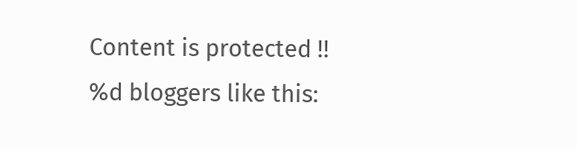Content is protected !!
%d bloggers like this: